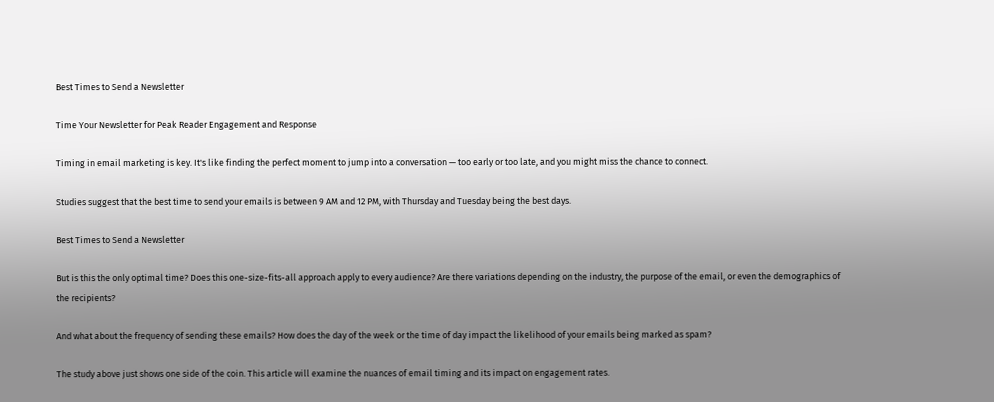Best Times to Send a Newsletter

Time Your Newsletter for Peak Reader Engagement and Response

Timing in email marketing is key. It's like finding the perfect moment to jump into a conversation — too early or too late, and you might miss the chance to connect.

Studies suggest that the best time to send your emails is between 9 AM and 12 PM, with Thursday and Tuesday being the best days.

Best Times to Send a Newsletter

But is this the only optimal time? Does this one-size-fits-all approach apply to every audience? Are there variations depending on the industry, the purpose of the email, or even the demographics of the recipients?

And what about the frequency of sending these emails? How does the day of the week or the time of day impact the likelihood of your emails being marked as spam?

The study above just shows one side of the coin. This article will examine the nuances of email timing and its impact on engagement rates.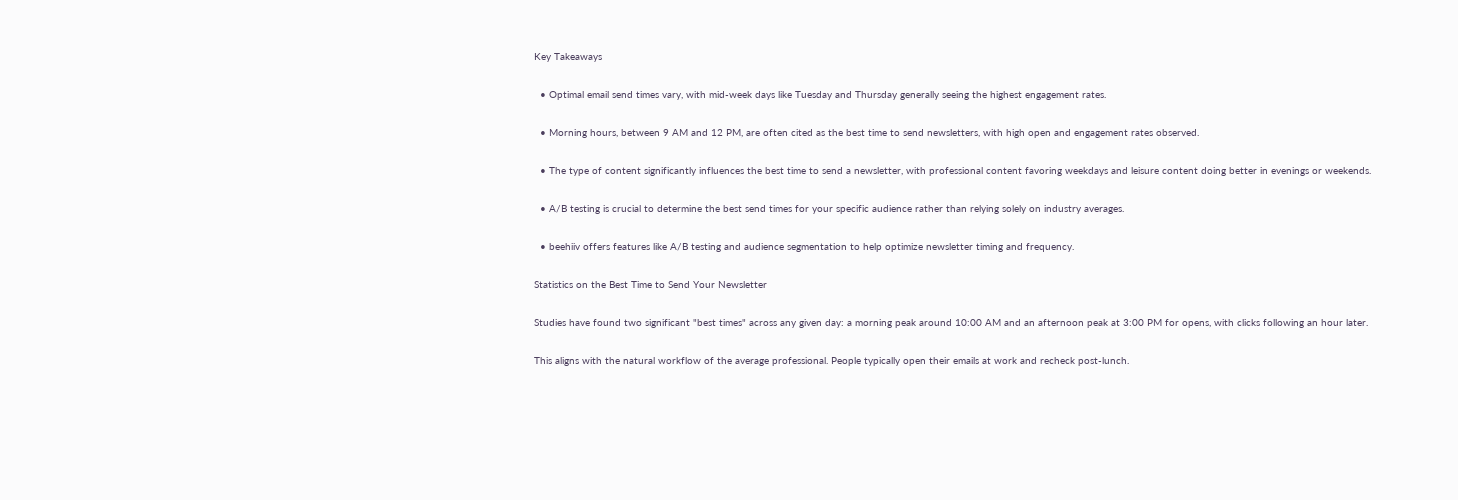Key Takeaways

  • Optimal email send times vary, with mid-week days like Tuesday and Thursday generally seeing the highest engagement rates.

  • Morning hours, between 9 AM and 12 PM, are often cited as the best time to send newsletters, with high open and engagement rates observed.

  • The type of content significantly influences the best time to send a newsletter, with professional content favoring weekdays and leisure content doing better in evenings or weekends.

  • A/B testing is crucial to determine the best send times for your specific audience rather than relying solely on industry averages.

  • beehiiv offers features like A/B testing and audience segmentation to help optimize newsletter timing and frequency.

Statistics on the Best Time to Send Your Newsletter

Studies have found two significant "best times" across any given day: a morning peak around 10:00 AM and an afternoon peak at 3:00 PM for opens, with clicks following an hour later.

This aligns with the natural workflow of the average professional. People typically open their emails at work and recheck post-lunch.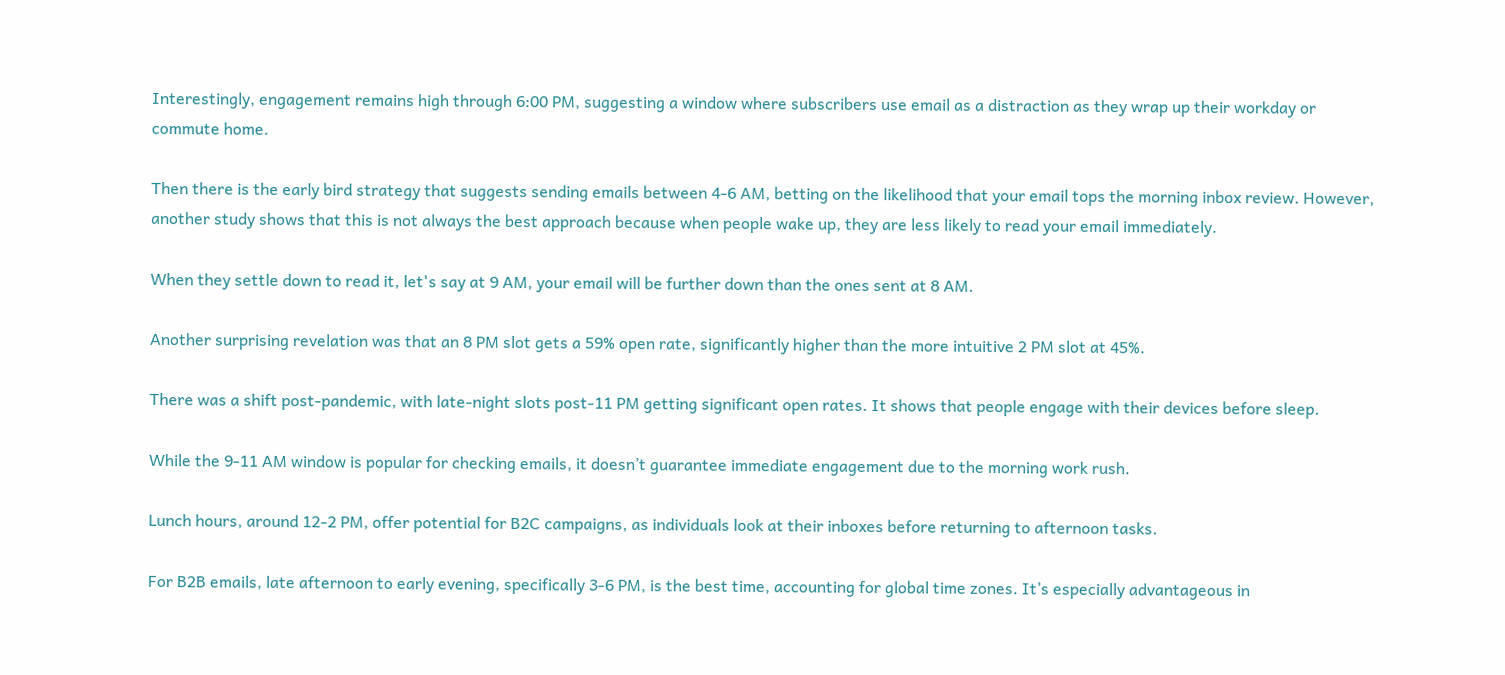Interestingly, engagement remains high through 6:00 PM, suggesting a window where subscribers use email as a distraction as they wrap up their workday or commute home.

Then there is the early bird strategy that suggests sending emails between 4-6 AM, betting on the likelihood that your email tops the morning inbox review. However, another study shows that this is not always the best approach because when people wake up, they are less likely to read your email immediately.

When they settle down to read it, let's say at 9 AM, your email will be further down than the ones sent at 8 AM.

Another surprising revelation was that an 8 PM slot gets a 59% open rate, significantly higher than the more intuitive 2 PM slot at 45%.

There was a shift post-pandemic, with late-night slots post-11 PM getting significant open rates. It shows that people engage with their devices before sleep.

While the 9-11 AM window is popular for checking emails, it doesn’t guarantee immediate engagement due to the morning work rush.

Lunch hours, around 12-2 PM, offer potential for B2C campaigns, as individuals look at their inboxes before returning to afternoon tasks.

For B2B emails, late afternoon to early evening, specifically 3-6 PM, is the best time, accounting for global time zones. It’s especially advantageous in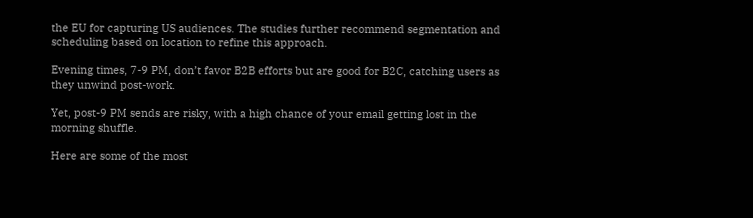the EU for capturing US audiences. The studies further recommend segmentation and scheduling based on location to refine this approach.

Evening times, 7-9 PM, don’t favor B2B efforts but are good for B2C, catching users as they unwind post-work.

Yet, post-9 PM sends are risky, with a high chance of your email getting lost in the morning shuffle.

Here are some of the most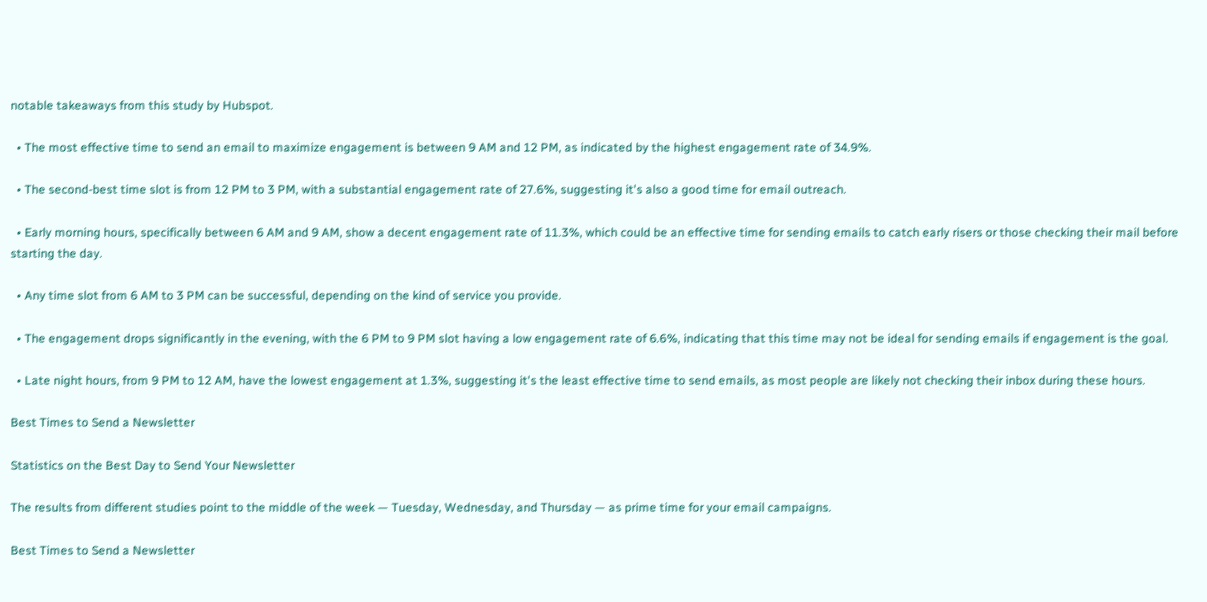notable takeaways from this study by Hubspot.

  • The most effective time to send an email to maximize engagement is between 9 AM and 12 PM, as indicated by the highest engagement rate of 34.9%.

  • The second-best time slot is from 12 PM to 3 PM, with a substantial engagement rate of 27.6%, suggesting it's also a good time for email outreach.

  • Early morning hours, specifically between 6 AM and 9 AM, show a decent engagement rate of 11.3%, which could be an effective time for sending emails to catch early risers or those checking their mail before starting the day.

  • Any time slot from 6 AM to 3 PM can be successful, depending on the kind of service you provide.

  • The engagement drops significantly in the evening, with the 6 PM to 9 PM slot having a low engagement rate of 6.6%, indicating that this time may not be ideal for sending emails if engagement is the goal.

  • Late night hours, from 9 PM to 12 AM, have the lowest engagement at 1.3%, suggesting it's the least effective time to send emails, as most people are likely not checking their inbox during these hours.

Best Times to Send a Newsletter

Statistics on the Best Day to Send Your Newsletter

The results from different studies point to the middle of the week — Tuesday, Wednesday, and Thursday — as prime time for your email campaigns.

Best Times to Send a Newsletter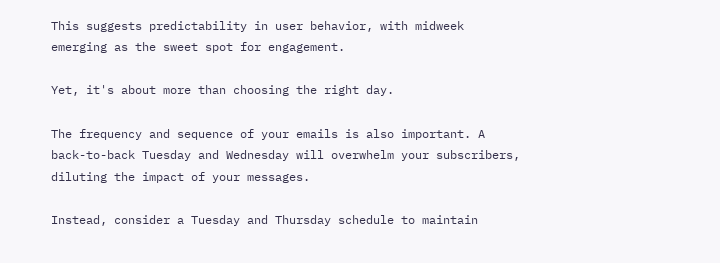This suggests predictability in user behavior, with midweek emerging as the sweet spot for engagement.

Yet, it's about more than choosing the right day.

The frequency and sequence of your emails is also important. A back-to-back Tuesday and Wednesday will overwhelm your subscribers, diluting the impact of your messages.

Instead, consider a Tuesday and Thursday schedule to maintain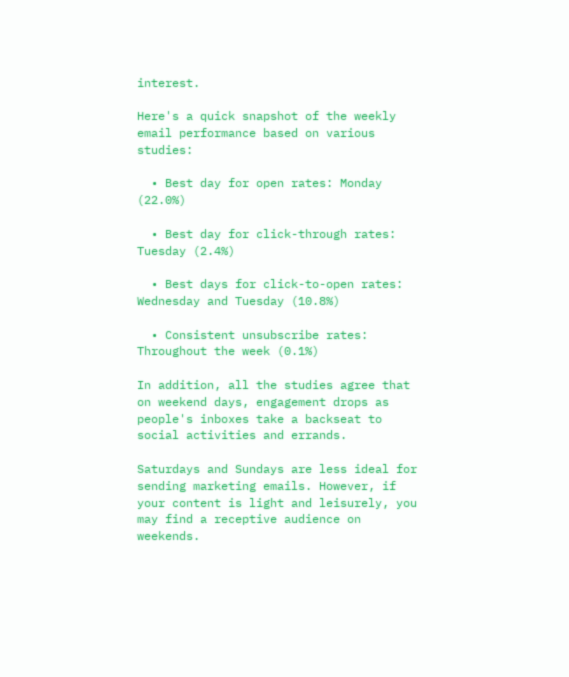interest.

Here's a quick snapshot of the weekly email performance based on various studies:

  • Best day for open rates: Monday (22.0%)

  • Best day for click-through rates: Tuesday (2.4%)

  • Best days for click-to-open rates: Wednesday and Tuesday (10.8%)

  • Consistent unsubscribe rates: Throughout the week (0.1%)

In addition, all the studies agree that on weekend days, engagement drops as people's inboxes take a backseat to social activities and errands.

Saturdays and Sundays are less ideal for sending marketing emails. However, if your content is light and leisurely, you may find a receptive audience on weekends.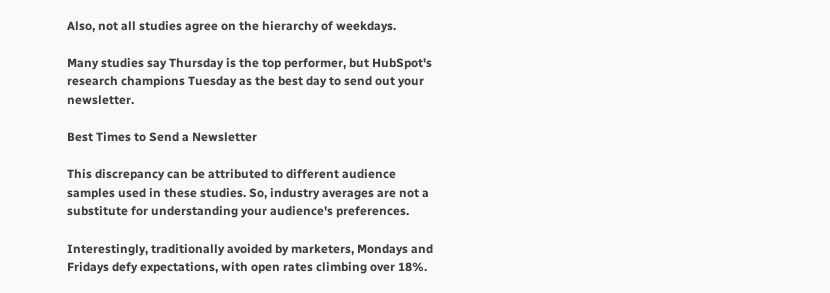Also, not all studies agree on the hierarchy of weekdays.

Many studies say Thursday is the top performer, but HubSpot's research champions Tuesday as the best day to send out your newsletter.

Best Times to Send a Newsletter

This discrepancy can be attributed to different audience samples used in these studies. So, industry averages are not a substitute for understanding your audience's preferences.

Interestingly, traditionally avoided by marketers, Mondays and Fridays defy expectations, with open rates climbing over 18%.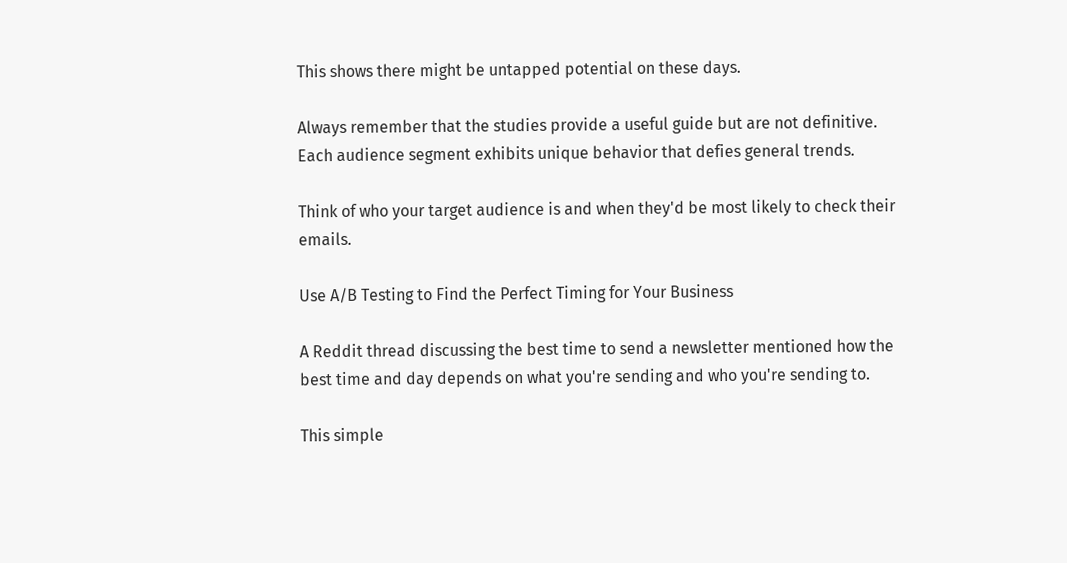This shows there might be untapped potential on these days.

Always remember that the studies provide a useful guide but are not definitive. Each audience segment exhibits unique behavior that defies general trends.

Think of who your target audience is and when they'd be most likely to check their emails.

Use A/B Testing to Find the Perfect Timing for Your Business

A Reddit thread discussing the best time to send a newsletter mentioned how the best time and day depends on what you're sending and who you're sending to.

This simple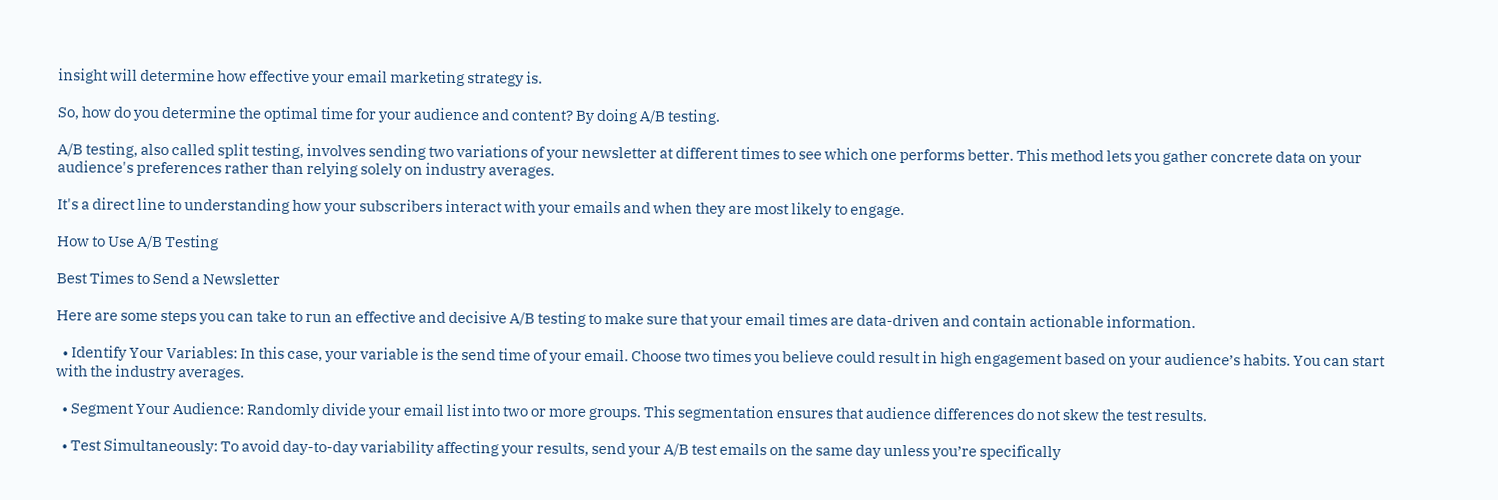insight will determine how effective your email marketing strategy is.

So, how do you determine the optimal time for your audience and content? By doing A/B testing.

A/B testing, also called split testing, involves sending two variations of your newsletter at different times to see which one performs better. This method lets you gather concrete data on your audience's preferences rather than relying solely on industry averages.

It's a direct line to understanding how your subscribers interact with your emails and when they are most likely to engage.

How to Use A/B Testing

Best Times to Send a Newsletter

Here are some steps you can take to run an effective and decisive A/B testing to make sure that your email times are data-driven and contain actionable information.

  • Identify Your Variables: In this case, your variable is the send time of your email. Choose two times you believe could result in high engagement based on your audience’s habits. You can start with the industry averages.

  • Segment Your Audience: Randomly divide your email list into two or more groups. This segmentation ensures that audience differences do not skew the test results.

  • Test Simultaneously: To avoid day-to-day variability affecting your results, send your A/B test emails on the same day unless you’re specifically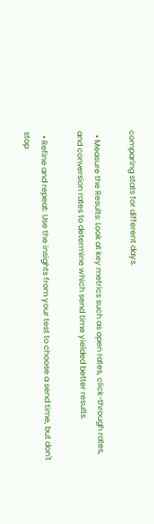comparing stats for different days.

  • Measure the Results: Look at key metrics such as open rates, click-through rates, and conversion rates to determine which send time yielded better results.

  • Refine and repeat: Use the insights from your test to choose a send time, but don't stop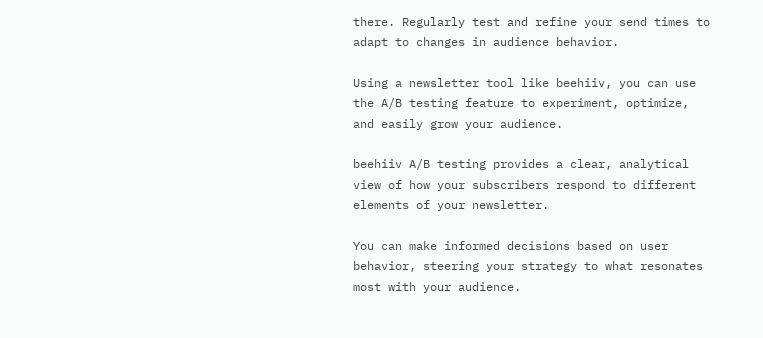there. Regularly test and refine your send times to adapt to changes in audience behavior.

Using a newsletter tool like beehiiv, you can use the A/B testing feature to experiment, optimize, and easily grow your audience.

beehiiv A/B testing provides a clear, analytical view of how your subscribers respond to different elements of your newsletter.

You can make informed decisions based on user behavior, steering your strategy to what resonates most with your audience.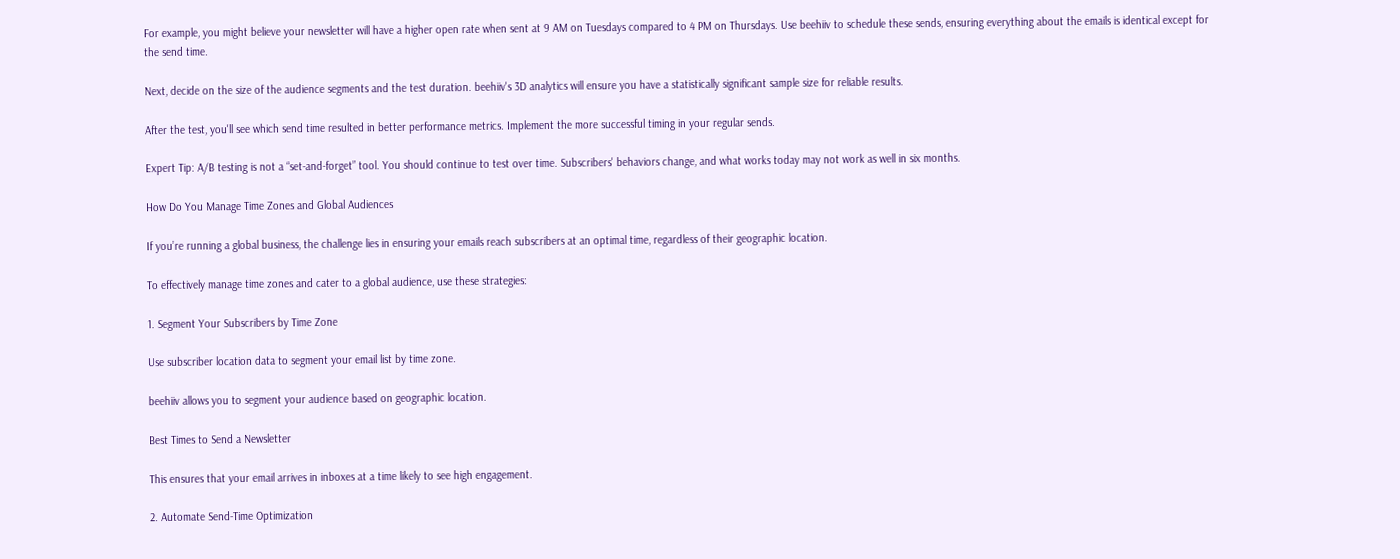For example, you might believe your newsletter will have a higher open rate when sent at 9 AM on Tuesdays compared to 4 PM on Thursdays. Use beehiiv to schedule these sends, ensuring everything about the emails is identical except for the send time.

Next, decide on the size of the audience segments and the test duration. beehiiv's 3D analytics will ensure you have a statistically significant sample size for reliable results.

After the test, you'll see which send time resulted in better performance metrics. Implement the more successful timing in your regular sends.

Expert Tip: A/B testing is not a “set-and-forget” tool. You should continue to test over time. Subscribers' behaviors change, and what works today may not work as well in six months.

How Do You Manage Time Zones and Global Audiences

If you’re running a global business, the challenge lies in ensuring your emails reach subscribers at an optimal time, regardless of their geographic location.

To effectively manage time zones and cater to a global audience, use these strategies:

1. Segment Your Subscribers by Time Zone

Use subscriber location data to segment your email list by time zone.

beehiiv allows you to segment your audience based on geographic location.

Best Times to Send a Newsletter

This ensures that your email arrives in inboxes at a time likely to see high engagement.

2. Automate Send-Time Optimization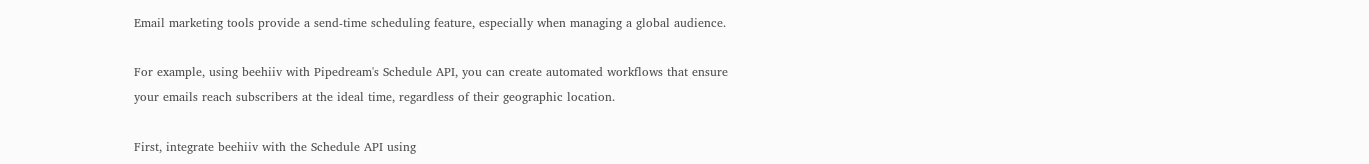Email marketing tools provide a send-time scheduling feature, especially when managing a global audience.

For example, using beehiiv with Pipedream's Schedule API, you can create automated workflows that ensure your emails reach subscribers at the ideal time, regardless of their geographic location.

First, integrate beehiiv with the Schedule API using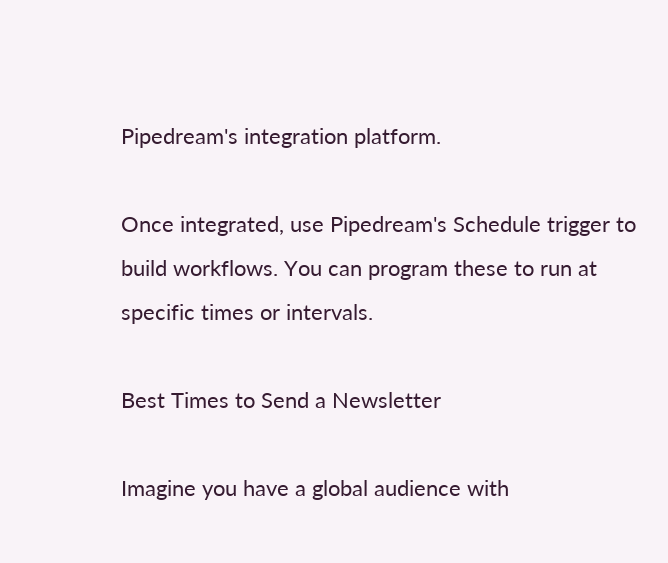Pipedream's integration platform.

Once integrated, use Pipedream's Schedule trigger to build workflows. You can program these to run at specific times or intervals.

Best Times to Send a Newsletter

Imagine you have a global audience with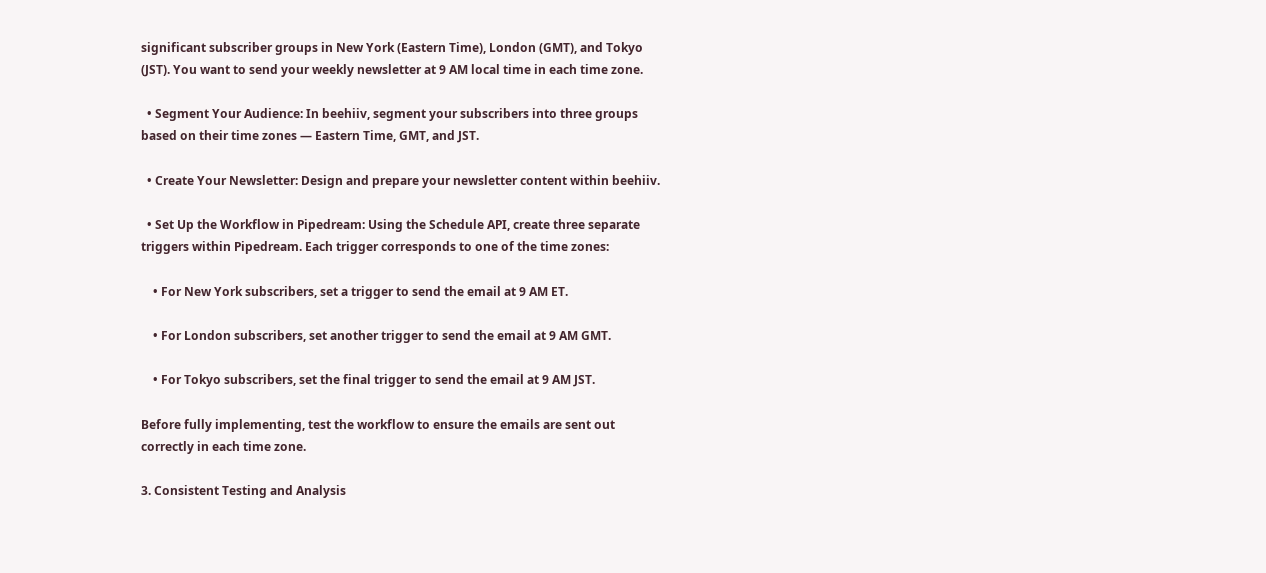significant subscriber groups in New York (Eastern Time), London (GMT), and Tokyo (JST). You want to send your weekly newsletter at 9 AM local time in each time zone.

  • Segment Your Audience: In beehiiv, segment your subscribers into three groups based on their time zones — Eastern Time, GMT, and JST.

  • Create Your Newsletter: Design and prepare your newsletter content within beehiiv.

  • Set Up the Workflow in Pipedream: Using the Schedule API, create three separate triggers within Pipedream. Each trigger corresponds to one of the time zones:

    • For New York subscribers, set a trigger to send the email at 9 AM ET.

    • For London subscribers, set another trigger to send the email at 9 AM GMT.

    • For Tokyo subscribers, set the final trigger to send the email at 9 AM JST.

Before fully implementing, test the workflow to ensure the emails are sent out correctly in each time zone.

3. Consistent Testing and Analysis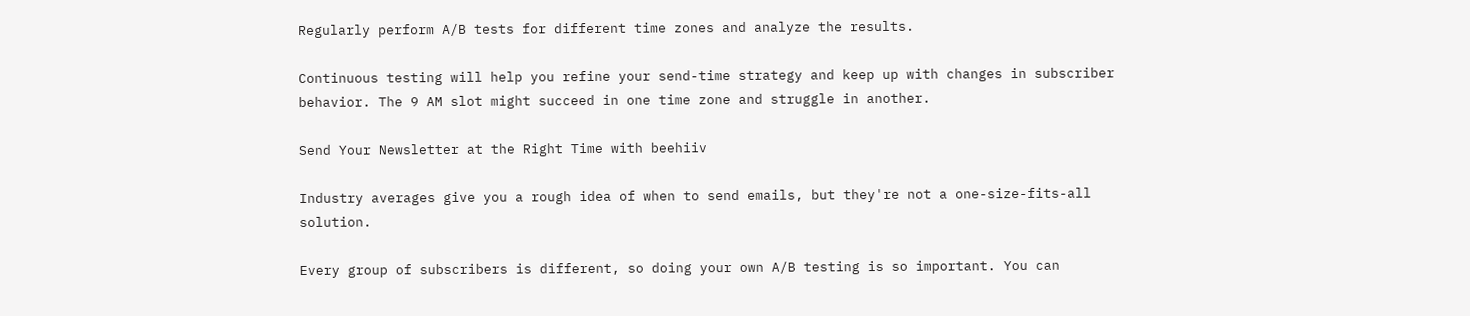Regularly perform A/B tests for different time zones and analyze the results.

Continuous testing will help you refine your send-time strategy and keep up with changes in subscriber behavior. The 9 AM slot might succeed in one time zone and struggle in another.

Send Your Newsletter at the Right Time with beehiiv

Industry averages give you a rough idea of when to send emails, but they're not a one-size-fits-all solution.

Every group of subscribers is different, so doing your own A/B testing is so important. You can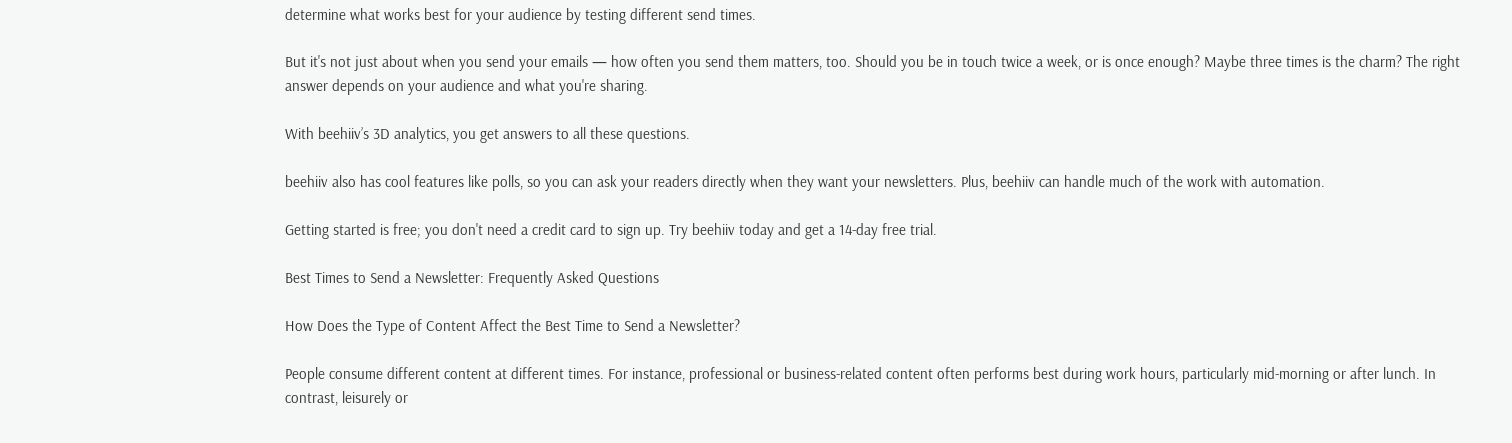determine what works best for your audience by testing different send times.

But it's not just about when you send your emails — how often you send them matters, too. Should you be in touch twice a week, or is once enough? Maybe three times is the charm? The right answer depends on your audience and what you're sharing.

With beehiiv’s 3D analytics, you get answers to all these questions.

beehiiv also has cool features like polls, so you can ask your readers directly when they want your newsletters. Plus, beehiiv can handle much of the work with automation.

Getting started is free; you don't need a credit card to sign up. Try beehiiv today and get a 14-day free trial.

Best Times to Send a Newsletter: Frequently Asked Questions

How Does the Type of Content Affect the Best Time to Send a Newsletter?

People consume different content at different times. For instance, professional or business-related content often performs best during work hours, particularly mid-morning or after lunch. In contrast, leisurely or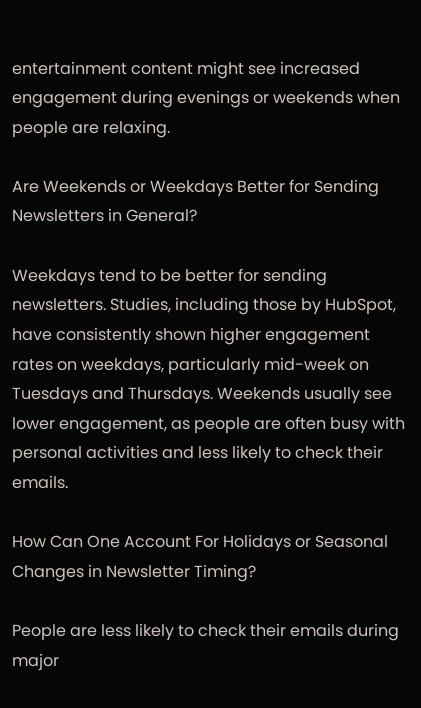entertainment content might see increased engagement during evenings or weekends when people are relaxing.

Are Weekends or Weekdays Better for Sending Newsletters in General?

Weekdays tend to be better for sending newsletters. Studies, including those by HubSpot, have consistently shown higher engagement rates on weekdays, particularly mid-week on Tuesdays and Thursdays. Weekends usually see lower engagement, as people are often busy with personal activities and less likely to check their emails.

How Can One Account For Holidays or Seasonal Changes in Newsletter Timing?

People are less likely to check their emails during major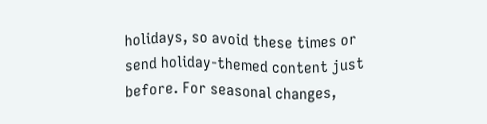holidays, so avoid these times or send holiday-themed content just before. For seasonal changes,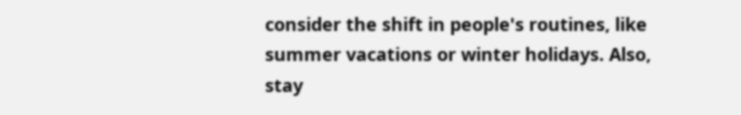consider the shift in people's routines, like summer vacations or winter holidays. Also, stay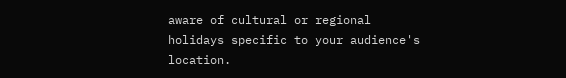aware of cultural or regional holidays specific to your audience's location.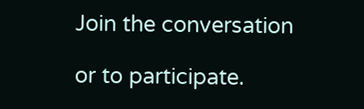Join the conversation

or to participate.